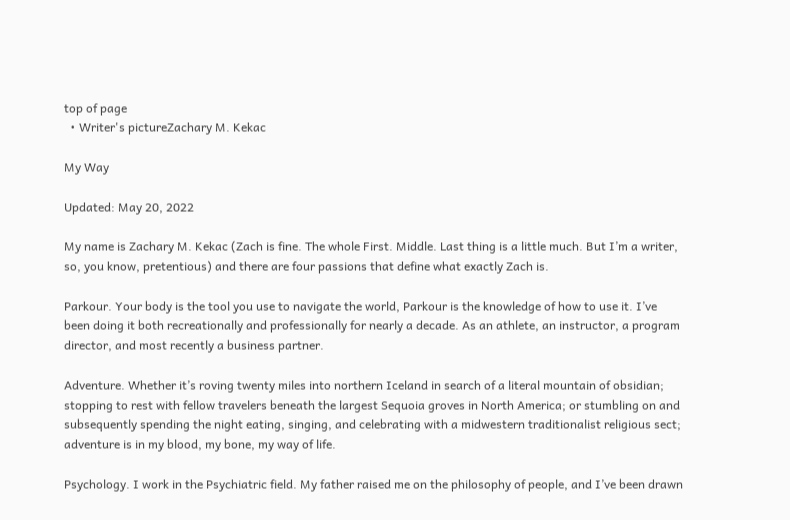top of page
  • Writer's pictureZachary M. Kekac

My Way

Updated: May 20, 2022

My name is Zachary M. Kekac (Zach is fine. The whole First. Middle. Last thing is a little much. But I’m a writer, so, you know, pretentious) and there are four passions that define what exactly Zach is.

Parkour. Your body is the tool you use to navigate the world, Parkour is the knowledge of how to use it. I’ve been doing it both recreationally and professionally for nearly a decade. As an athlete, an instructor, a program director, and most recently a business partner.

Adventure. Whether it’s roving twenty miles into northern Iceland in search of a literal mountain of obsidian; stopping to rest with fellow travelers beneath the largest Sequoia groves in North America; or stumbling on and subsequently spending the night eating, singing, and celebrating with a midwestern traditionalist religious sect; adventure is in my blood, my bone, my way of life.

Psychology. I work in the Psychiatric field. My father raised me on the philosophy of people, and I’ve been drawn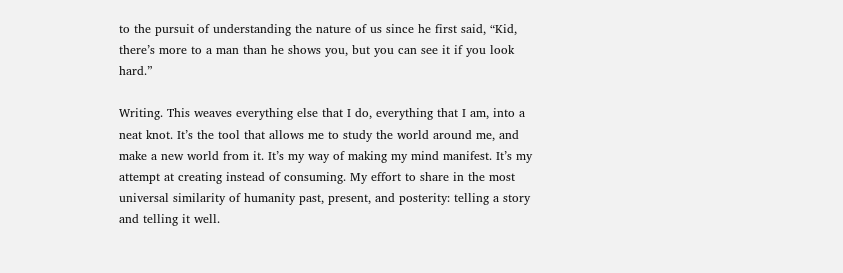to the pursuit of understanding the nature of us since he first said, “Kid, there’s more to a man than he shows you, but you can see it if you look hard.”

Writing. This weaves everything else that I do, everything that I am, into a neat knot. It’s the tool that allows me to study the world around me, and make a new world from it. It’s my way of making my mind manifest. It’s my attempt at creating instead of consuming. My effort to share in the most universal similarity of humanity past, present, and posterity: telling a story and telling it well.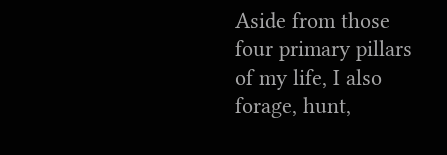Aside from those four primary pillars of my life, I also forage, hunt,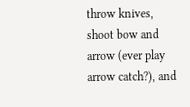throw knives, shoot bow and arrow (ever play arrow catch?), and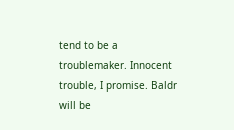tend to be a troublemaker. Innocent trouble, I promise. Baldr will be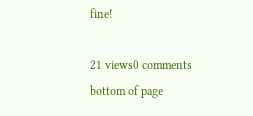fine!

21 views0 comments
bottom of page